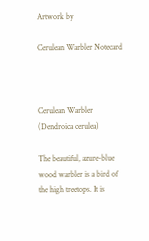Artwork by

Cerulean Warbler Notecard



Cerulean Warbler (Dendroica cerulea)

The beautiful, azure-blue wood warbler is a bird of the high treetops. It is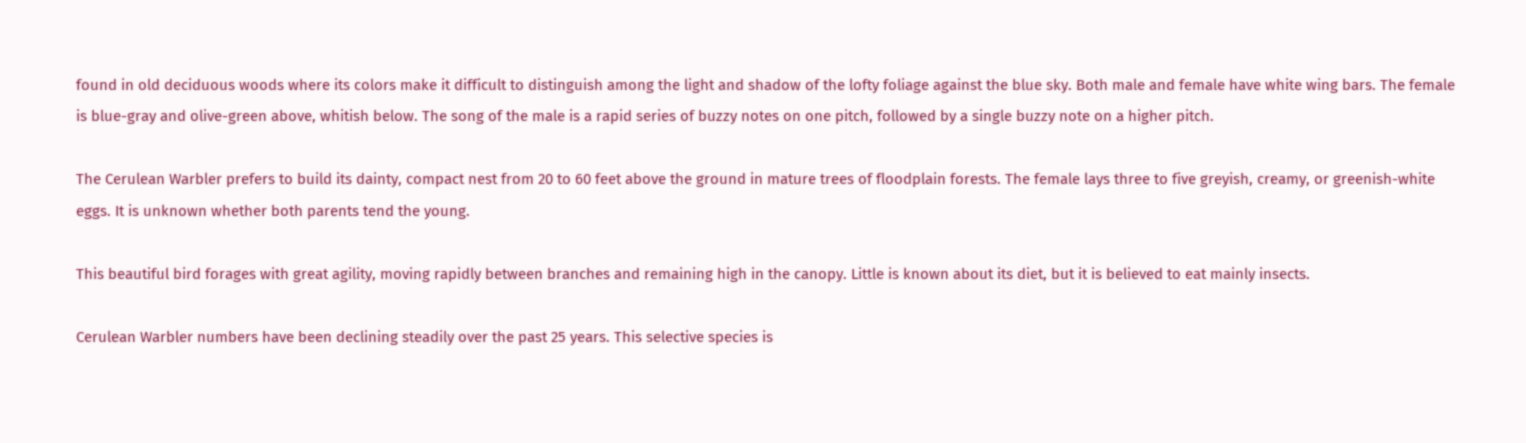found in old deciduous woods where its colors make it difficult to distinguish among the light and shadow of the lofty foliage against the blue sky. Both male and female have white wing bars. The female is blue-gray and olive-green above, whitish below. The song of the male is a rapid series of buzzy notes on one pitch, followed by a single buzzy note on a higher pitch.

The Cerulean Warbler prefers to build its dainty, compact nest from 20 to 60 feet above the ground in mature trees of floodplain forests. The female lays three to five greyish, creamy, or greenish-white eggs. It is unknown whether both parents tend the young.

This beautiful bird forages with great agility, moving rapidly between branches and remaining high in the canopy. Little is known about its diet, but it is believed to eat mainly insects.

Cerulean Warbler numbers have been declining steadily over the past 25 years. This selective species is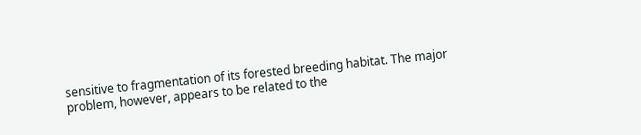sensitive to fragmentation of its forested breeding habitat. The major problem, however, appears to be related to the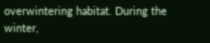overwintering habitat. During the winter,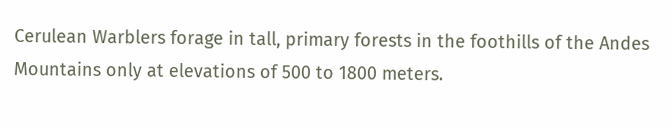Cerulean Warblers forage in tall, primary forests in the foothills of the Andes Mountains only at elevations of 500 to 1800 meters.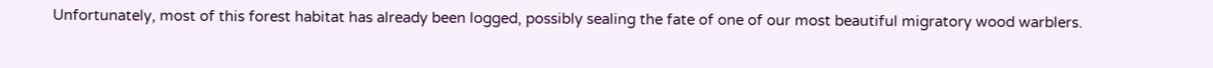Unfortunately, most of this forest habitat has already been logged, possibly sealing the fate of one of our most beautiful migratory wood warblers.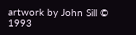artwork by John Sill © 1993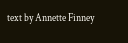text by Annette Finney